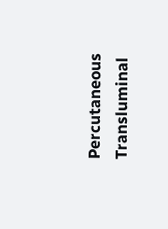Percutaneous Transluminal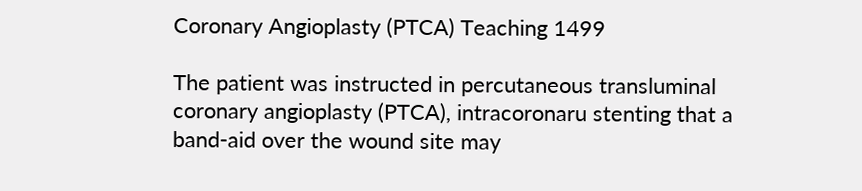Coronary Angioplasty (PTCA) Teaching 1499

The patient was instructed in percutaneous transluminal coronary angioplasty (PTCA), intracoronaru stenting that a band-aid over the wound site may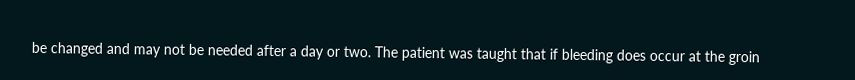be changed and may not be needed after a day or two. The patient was taught that if bleeding does occur at the groin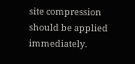site compression should be applied immediately.